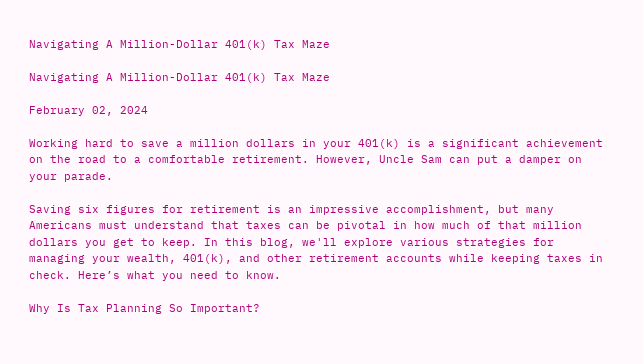Navigating A Million-Dollar 401(k) Tax Maze

Navigating A Million-Dollar 401(k) Tax Maze

February 02, 2024

Working hard to save a million dollars in your 401(k) is a significant achievement on the road to a comfortable retirement. However, Uncle Sam can put a damper on your parade.

Saving six figures for retirement is an impressive accomplishment, but many Americans must understand that taxes can be pivotal in how much of that million dollars you get to keep. In this blog, we'll explore various strategies for managing your wealth, 401(k), and other retirement accounts while keeping taxes in check. Here’s what you need to know.

Why Is Tax Planning So Important?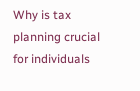Why is tax planning crucial for individuals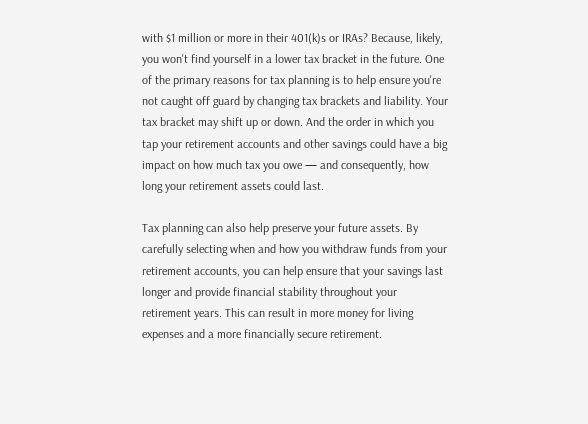with $1 million or more in their 401(k)s or IRAs? Because, likely, you won't find yourself in a lower tax bracket in the future. One of the primary reasons for tax planning is to help ensure you're not caught off guard by changing tax brackets and liability. Your tax bracket may shift up or down. And the order in which you tap your retirement accounts and other savings could have a big impact on how much tax you owe — and consequently, how long your retirement assets could last.

Tax planning can also help preserve your future assets. By carefully selecting when and how you withdraw funds from your retirement accounts, you can help ensure that your savings last longer and provide financial stability throughout your retirement years. This can result in more money for living expenses and a more financially secure retirement.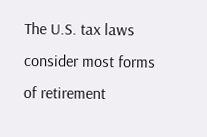The U.S. tax laws consider most forms of retirement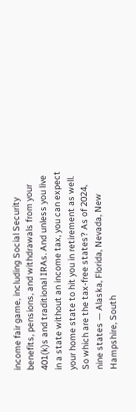income fair game, including Social Security benefits, pensions, and withdrawals from your 401(k)s and traditional IRAs. And unless you live in a state without an income tax, you can expect your home state to hit you in retirement as well. So which are the tax-free states? As of 2024, nine states — Alaska, Florida, Nevada, New Hampshire, South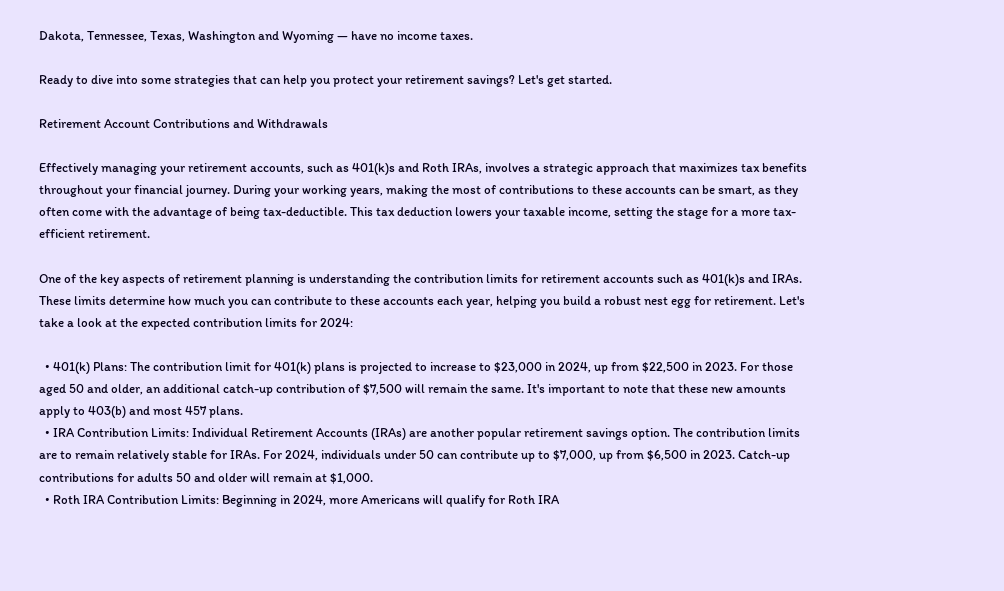Dakota, Tennessee, Texas, Washington and Wyoming — have no income taxes.

Ready to dive into some strategies that can help you protect your retirement savings? Let's get started.

Retirement Account Contributions and Withdrawals

Effectively managing your retirement accounts, such as 401(k)s and Roth IRAs, involves a strategic approach that maximizes tax benefits throughout your financial journey. During your working years, making the most of contributions to these accounts can be smart, as they often come with the advantage of being tax-deductible. This tax deduction lowers your taxable income, setting the stage for a more tax-efficient retirement.

One of the key aspects of retirement planning is understanding the contribution limits for retirement accounts such as 401(k)s and IRAs. These limits determine how much you can contribute to these accounts each year, helping you build a robust nest egg for retirement. Let's take a look at the expected contribution limits for 2024:

  • 401(k) Plans: The contribution limit for 401(k) plans is projected to increase to $23,000 in 2024, up from $22,500 in 2023. For those aged 50 and older, an additional catch-up contribution of $7,500 will remain the same. It's important to note that these new amounts apply to 403(b) and most 457 plans.
  • IRA Contribution Limits: Individual Retirement Accounts (IRAs) are another popular retirement savings option. The contribution limits are to remain relatively stable for IRAs. For 2024, individuals under 50 can contribute up to $7,000, up from $6,500 in 2023. Catch-up contributions for adults 50 and older will remain at $1,000.
  • Roth IRA Contribution Limits: Beginning in 2024, more Americans will qualify for Roth IRA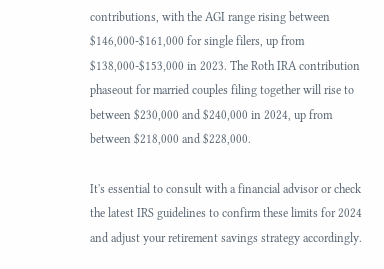contributions, with the AGI range rising between $146,000-$161,000 for single filers, up from $138,000-$153,000 in 2023. The Roth IRA contribution phaseout for married couples filing together will rise to between $230,000 and $240,000 in 2024, up from between $218,000 and $228,000.

It's essential to consult with a financial advisor or check the latest IRS guidelines to confirm these limits for 2024 and adjust your retirement savings strategy accordingly.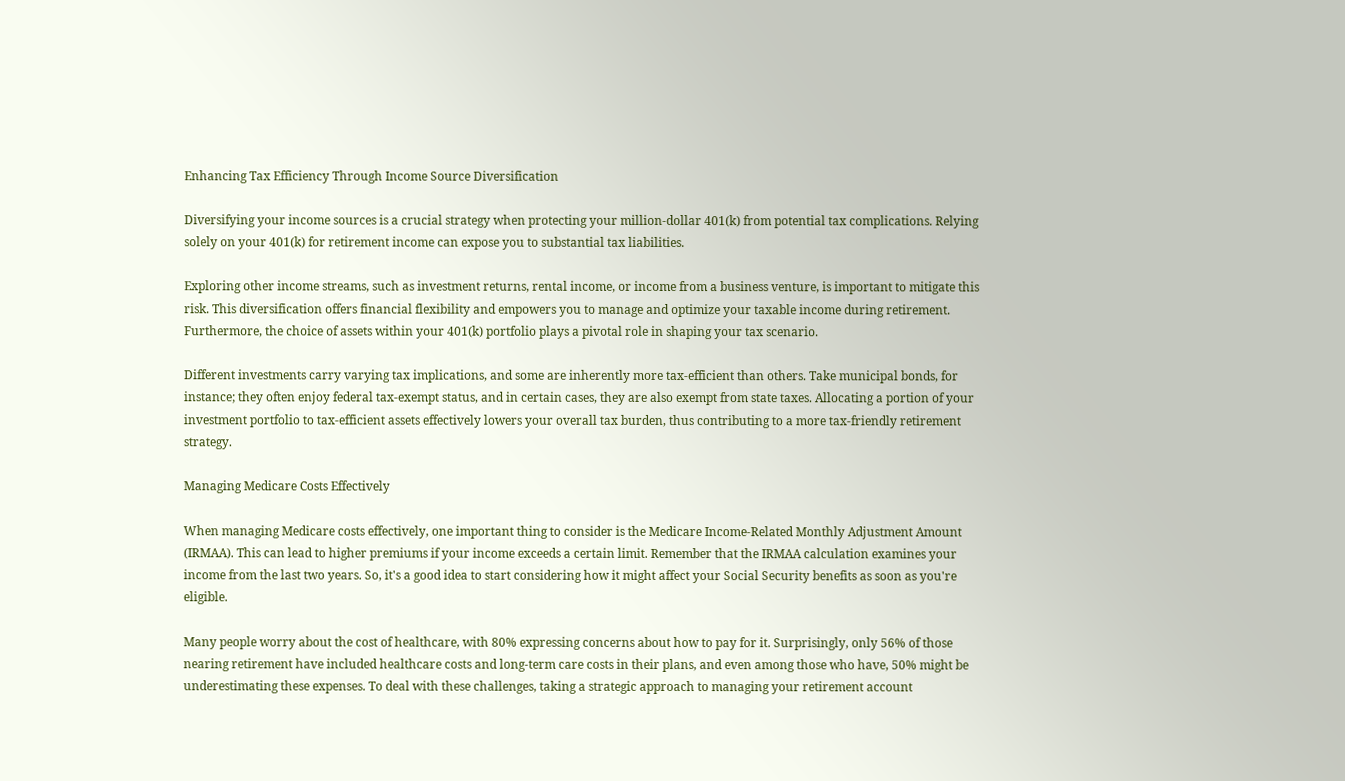Enhancing Tax Efficiency Through Income Source Diversification

Diversifying your income sources is a crucial strategy when protecting your million-dollar 401(k) from potential tax complications. Relying solely on your 401(k) for retirement income can expose you to substantial tax liabilities.

Exploring other income streams, such as investment returns, rental income, or income from a business venture, is important to mitigate this risk. This diversification offers financial flexibility and empowers you to manage and optimize your taxable income during retirement. Furthermore, the choice of assets within your 401(k) portfolio plays a pivotal role in shaping your tax scenario.

Different investments carry varying tax implications, and some are inherently more tax-efficient than others. Take municipal bonds, for instance; they often enjoy federal tax-exempt status, and in certain cases, they are also exempt from state taxes. Allocating a portion of your investment portfolio to tax-efficient assets effectively lowers your overall tax burden, thus contributing to a more tax-friendly retirement strategy.

Managing Medicare Costs Effectively

When managing Medicare costs effectively, one important thing to consider is the Medicare Income-Related Monthly Adjustment Amount (IRMAA). This can lead to higher premiums if your income exceeds a certain limit. Remember that the IRMAA calculation examines your income from the last two years. So, it's a good idea to start considering how it might affect your Social Security benefits as soon as you're eligible.

Many people worry about the cost of healthcare, with 80% expressing concerns about how to pay for it. Surprisingly, only 56% of those nearing retirement have included healthcare costs and long-term care costs in their plans, and even among those who have, 50% might be underestimating these expenses. To deal with these challenges, taking a strategic approach to managing your retirement account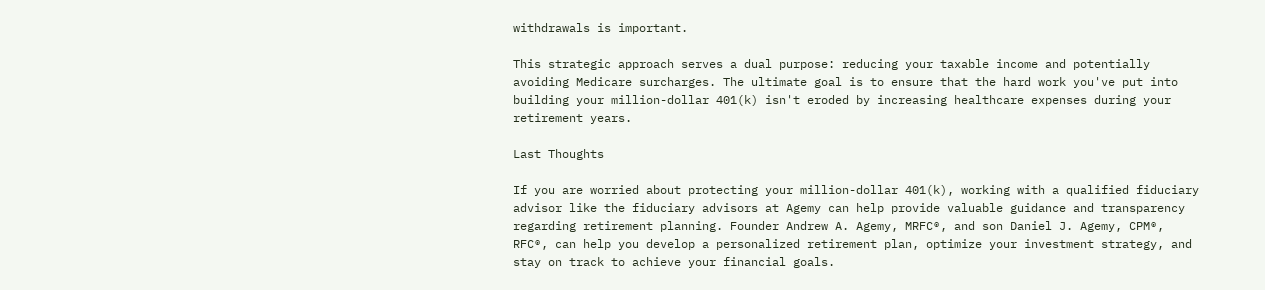withdrawals is important.

This strategic approach serves a dual purpose: reducing your taxable income and potentially avoiding Medicare surcharges. The ultimate goal is to ensure that the hard work you've put into building your million-dollar 401(k) isn't eroded by increasing healthcare expenses during your retirement years.

Last Thoughts

If you are worried about protecting your million-dollar 401(k), working with a qualified fiduciary advisor like the fiduciary advisors at Agemy can help provide valuable guidance and transparency regarding retirement planning. Founder Andrew A. Agemy, MRFC®, and son Daniel J. Agemy, CPM®, RFC®, can help you develop a personalized retirement plan, optimize your investment strategy, and stay on track to achieve your financial goals.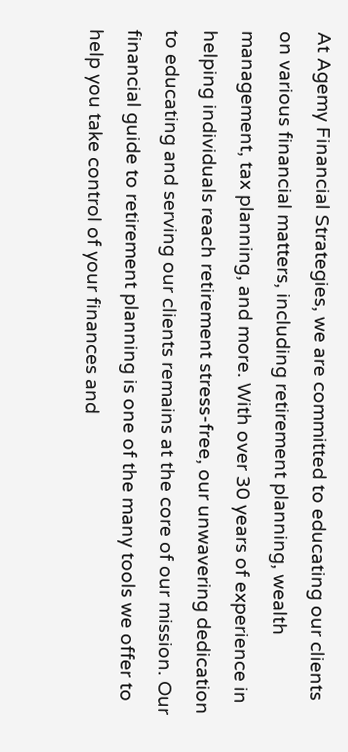At Agemy Financial Strategies, we are committed to educating our clients on various financial matters, including retirement planning, wealth management, tax planning, and more. With over 30 years of experience in helping individuals reach retirement stress-free, our unwavering dedication to educating and serving our clients remains at the core of our mission. Our financial guide to retirement planning is one of the many tools we offer to help you take control of your finances and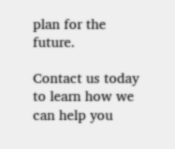plan for the future.

Contact us today to learn how we can help you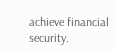achieve financial security.